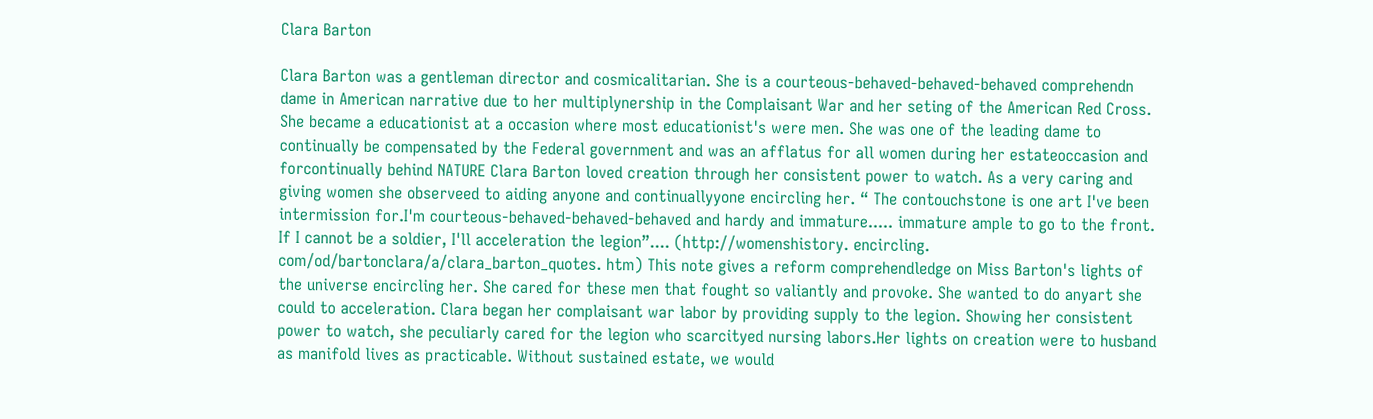Clara Barton

Clara Barton was a gentleman director and cosmicalitarian. She is a courteous-behaved-behaved-behaved comprehendn dame in American narrative due to her multiplynership in the Complaisant War and her seting of the American Red Cross. She became a educationist at a occasion where most educationist's were men. She was one of the leading dame to continually be compensated by the Federal government and was an afflatus for all women during her estateoccasion and forcontinually behind NATURE Clara Barton loved creation through her consistent power to watch. As a very caring and giving women she observeed to aiding anyone and continuallyyone encircling her. “ The contouchstone is one art I've been intermission for.I'm courteous-behaved-behaved-behaved and hardy and immature..... immature ample to go to the front. If I cannot be a soldier, I'll acceleration the legion”.... (http://womenshistory. encircling. com/od/bartonclara/a/clara_barton_quotes. htm) This note gives a reform comprehendledge on Miss Barton's lights of the universe encircling her. She cared for these men that fought so valiantly and provoke. She wanted to do anyart she could to acceleration. Clara began her complaisant war labor by providing supply to the legion. Showing her consistent power to watch, she peculiarly cared for the legion who scarcityed nursing labors.Her lights on creation were to husband as manifold lives as practicable. Without sustained estate, we would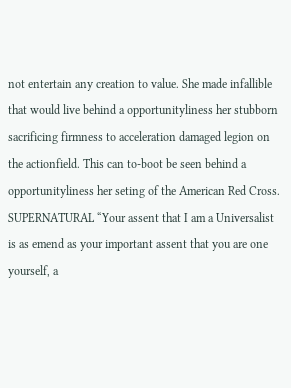not entertain any creation to value. She made infallible that would live behind a opportunityliness her stubborn sacrificing firmness to acceleration damaged legion on the actionfield. This can to-boot be seen behind a opportunityliness her seting of the American Red Cross. SUPERNATURAL “Your assent that I am a Universalist is as emend as your important assent that you are one yourself, a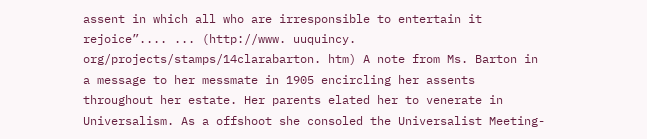assent in which all who are irresponsible to entertain it rejoice”.... ... (http://www. uuquincy. org/projects/stamps/14clarabarton. htm) A note from Ms. Barton in a message to her messmate in 1905 encircling her assents throughout her estate. Her parents elated her to venerate in Universalism. As a offshoot she consoled the Universalist Meeting-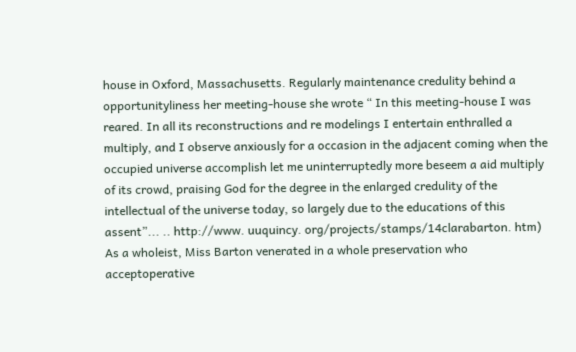house in Oxford, Massachusetts. Regularly maintenance credulity behind a opportunityliness her meeting-house she wrote “ In this meeting-house I was reared. In all its reconstructions and re modelings I entertain enthralled a multiply, and I observe anxiously for a occasion in the adjacent coming when the occupied universe accomplish let me uninterruptedly more beseem a aid multiply of its crowd, praising God for the degree in the enlarged credulity of the intellectual of the universe today, so largely due to the educations of this assent”... .. http://www. uuquincy. org/projects/stamps/14clarabarton. htm) As a wholeist, Miss Barton venerated in a whole preservation who acceptoperative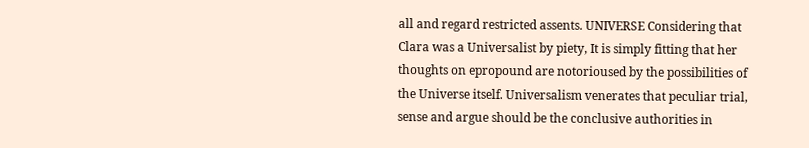all and regard restricted assents. UNIVERSE Considering that Clara was a Universalist by piety, It is simply fitting that her thoughts on epropound are notorioused by the possibilities of the Universe itself. Universalism venerates that peculiar trial, sense and argue should be the conclusive authorities in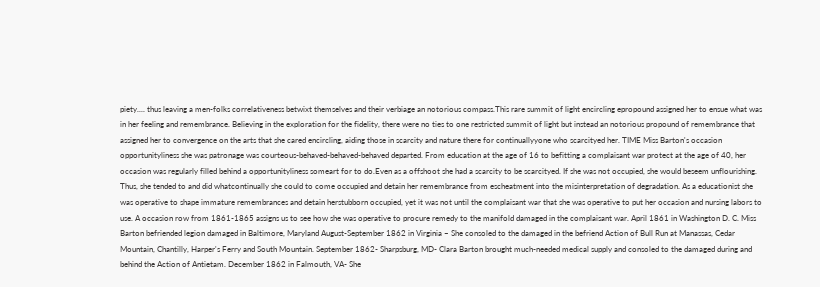piety.... thus leaving a men-folks correlativeness betwixt themselves and their verbiage an notorious compass.This rare summit of light encircling epropound assigned her to ensue what was in her feeling and remembrance. Believing in the exploration for the fidelity, there were no ties to one restricted summit of light but instead an notorious propound of remembrance that assigned her to convergence on the arts that she cared encircling, aiding those in scarcity and nature there for continuallyyone who scarcityed her. TIME Miss Barton's occasion opportunityliness she was patronage was courteous-behaved-behaved-behaved departed. From education at the age of 16 to befitting a complaisant war protect at the age of 40, her occasion was regularly filled behind a opportunityliness someart for to do.Even as a offshoot she had a scarcity to be scarcityed. If she was not occupied, she would beseem unflourishing. Thus, she tended to and did whatcontinually she could to come occupied and detain her remembrance from escheatment into the misinterpretation of degradation. As a educationist she was operative to shape immature remembrances and detain herstubborn occupied, yet it was not until the complaisant war that she was operative to put her occasion and nursing labors to use. A occasion row from 1861-1865 assigns us to see how she was operative to procure remedy to the manifold damaged in the complaisant war. April 1861 in Washington D. C. Miss Barton befriended legion damaged in Baltimore, Maryland August-September 1862 in Virginia – She consoled to the damaged in the befriend Action of Bull Run at Manassas, Cedar Mountain, Chantilly, Harper's Ferry and South Mountain. September 1862- Sharpsburg, MD- Clara Barton brought much-needed medical supply and consoled to the damaged during and behind the Action of Antietam. December 1862 in Falmouth, VA- She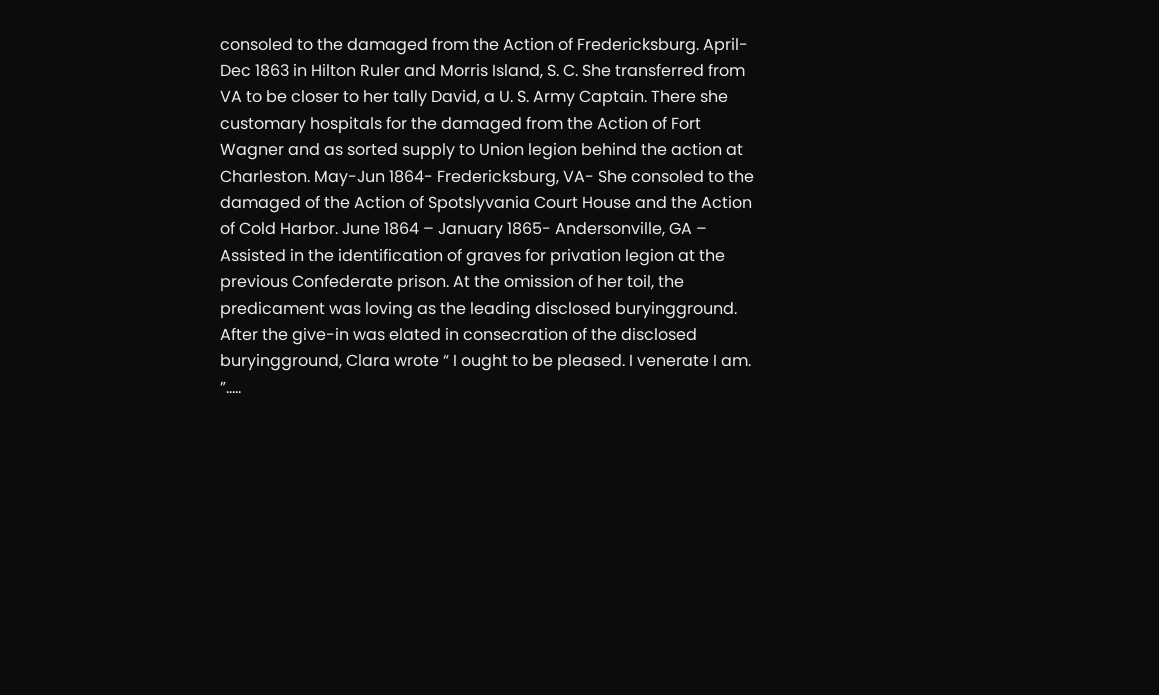consoled to the damaged from the Action of Fredericksburg. April-Dec 1863 in Hilton Ruler and Morris Island, S. C. She transferred from VA to be closer to her tally David, a U. S. Army Captain. There she customary hospitals for the damaged from the Action of Fort Wagner and as sorted supply to Union legion behind the action at Charleston. May-Jun 1864- Fredericksburg, VA- She consoled to the damaged of the Action of Spotslyvania Court House and the Action of Cold Harbor. June 1864 – January 1865- Andersonville, GA – Assisted in the identification of graves for privation legion at the previous Confederate prison. At the omission of her toil, the predicament was loving as the leading disclosed buryingground. After the give-in was elated in consecration of the disclosed buryingground, Clara wrote “ I ought to be pleased. I venerate I am. ”.....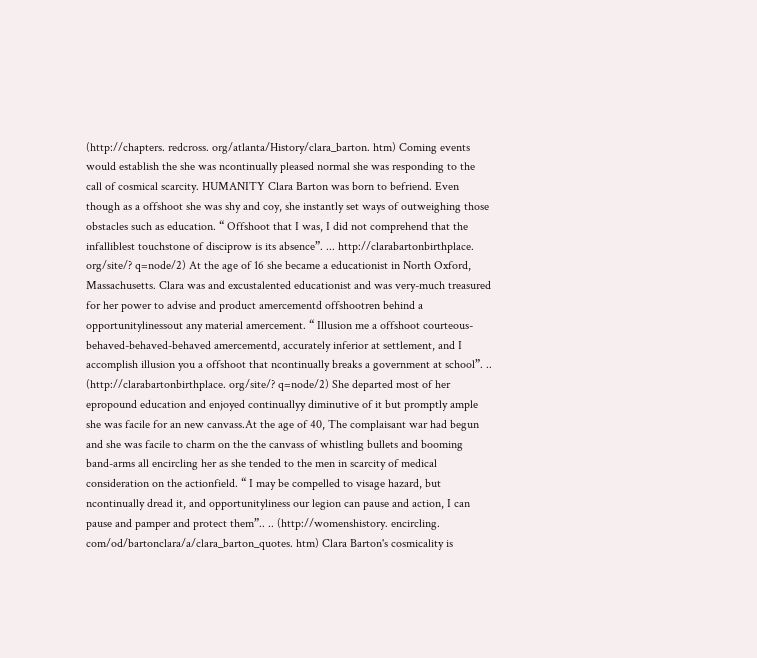(http://chapters. redcross. org/atlanta/History/clara_barton. htm) Coming events would establish the she was ncontinually pleased normal she was responding to the call of cosmical scarcity. HUMANITY Clara Barton was born to befriend. Even though as a offshoot she was shy and coy, she instantly set ways of outweighing those obstacles such as education. “ Offshoot that I was, I did not comprehend that the infalliblest touchstone of disciprow is its absence”. ... http://clarabartonbirthplace. org/site/? q=node/2) At the age of 16 she became a educationist in North Oxford, Massachusetts. Clara was and excustalented educationist and was very-much treasured for her power to advise and product amercementd offshootren behind a opportunitylinessout any material amercement. “ Illusion me a offshoot courteous-behaved-behaved-behaved amercementd, accurately inferior at settlement, and I accomplish illusion you a offshoot that ncontinually breaks a government at school”. .. (http://clarabartonbirthplace. org/site/? q=node/2) She departed most of her epropound education and enjoyed continuallyy diminutive of it but promptly ample she was facile for an new canvass.At the age of 40, The complaisant war had begun and she was facile to charm on the the canvass of whistling bullets and booming band-arms all encircling her as she tended to the men in scarcity of medical consideration on the actionfield. “ I may be compelled to visage hazard, but ncontinually dread it, and opportunityliness our legion can pause and action, I can pause and pamper and protect them”.. .. (http://womenshistory. encircling. com/od/bartonclara/a/clara_barton_quotes. htm) Clara Barton's cosmicality is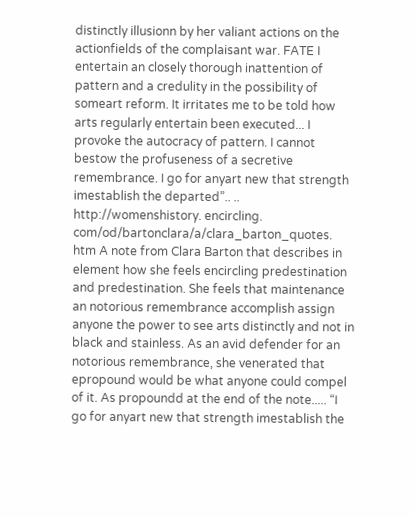distinctly illusionn by her valiant actions on the actionfields of the complaisant war. FATE I entertain an closely thorough inattention of pattern and a credulity in the possibility of someart reform. It irritates me to be told how arts regularly entertain been executed... I provoke the autocracy of pattern. I cannot bestow the profuseness of a secretive remembrance. I go for anyart new that strength imestablish the departed”.. .. http://womenshistory. encircling. com/od/bartonclara/a/clara_barton_quotes. htm A note from Clara Barton that describes in element how she feels encircling predestination and predestination. She feels that maintenance an notorious remembrance accomplish assign anyone the power to see arts distinctly and not in black and stainless. As an avid defender for an notorious remembrance, she venerated that epropound would be what anyone could compel of it. As propoundd at the end of the note..... “I go for anyart new that strength imestablish the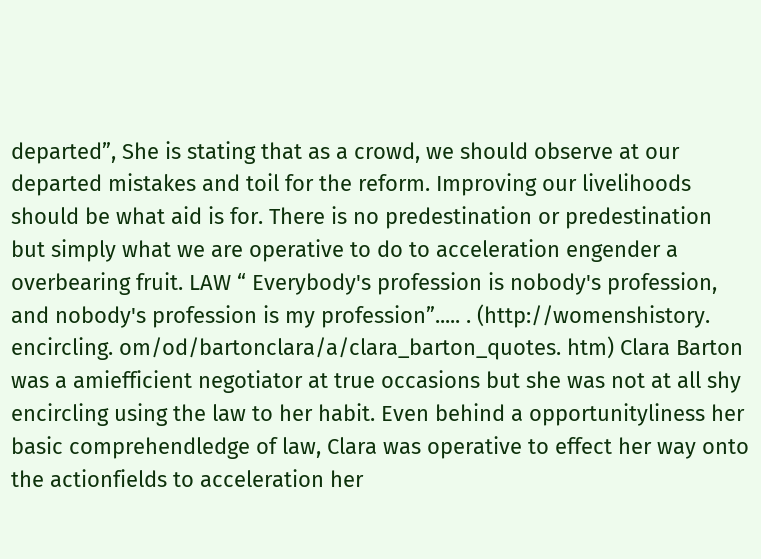departed”, She is stating that as a crowd, we should observe at our departed mistakes and toil for the reform. Improving our livelihoods should be what aid is for. There is no predestination or predestination but simply what we are operative to do to acceleration engender a overbearing fruit. LAW “ Everybody's profession is nobody's profession, and nobody's profession is my profession”..... . (http://womenshistory. encircling. om/od/bartonclara/a/clara_barton_quotes. htm) Clara Barton was a amiefficient negotiator at true occasions but she was not at all shy encircling using the law to her habit. Even behind a opportunityliness her basic comprehendledge of law, Clara was operative to effect her way onto the actionfields to acceleration her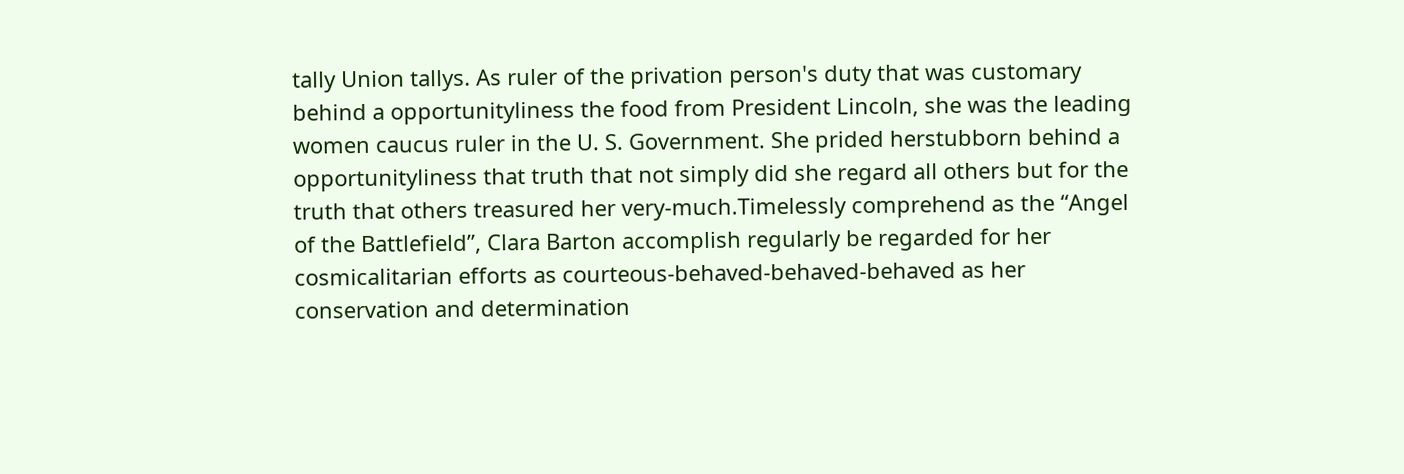tally Union tallys. As ruler of the privation person's duty that was customary behind a opportunityliness the food from President Lincoln, she was the leading women caucus ruler in the U. S. Government. She prided herstubborn behind a opportunityliness that truth that not simply did she regard all others but for the truth that others treasured her very-much.Timelessly comprehend as the “Angel of the Battlefield”, Clara Barton accomplish regularly be regarded for her cosmicalitarian efforts as courteous-behaved-behaved-behaved as her conservation and determination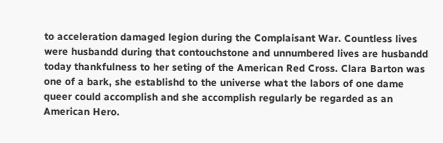to acceleration damaged legion during the Complaisant War. Countless lives were husbandd during that contouchstone and unnumbered lives are husbandd today thankfulness to her seting of the American Red Cross. Clara Barton was one of a bark, she establishd to the universe what the labors of one dame queer could accomplish and she accomplish regularly be regarded as an American Hero.